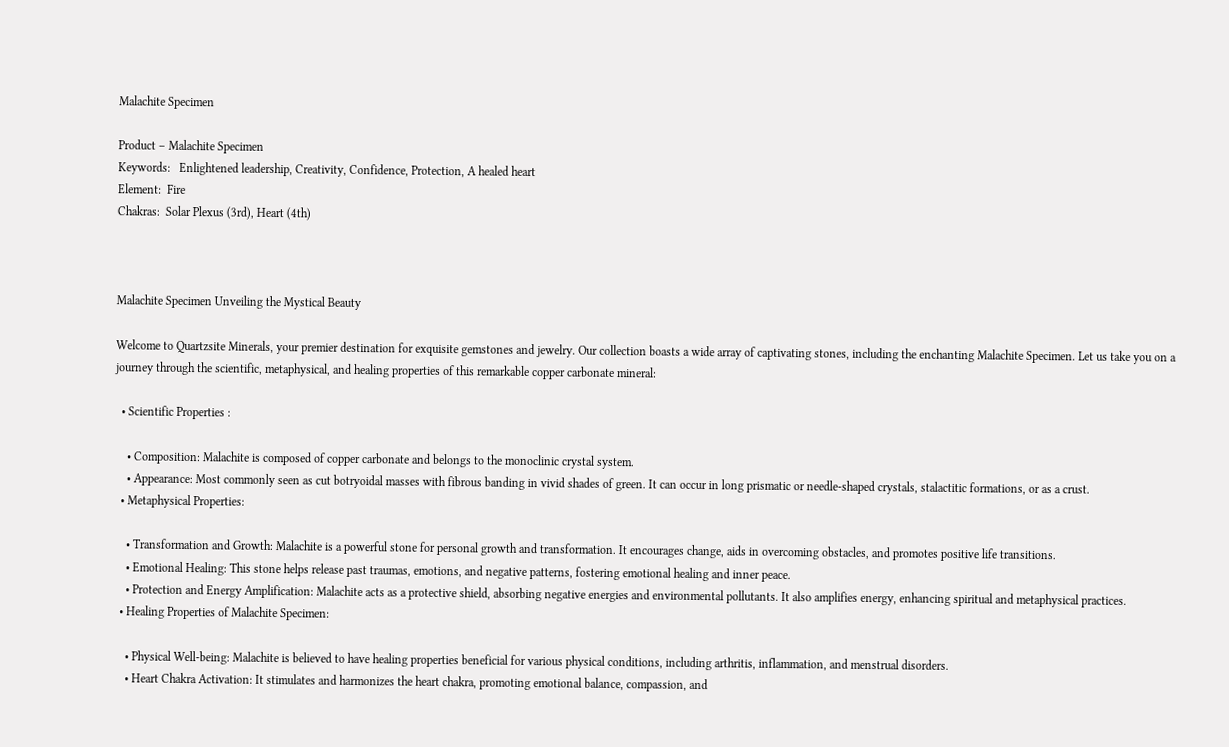Malachite Specimen

Product – Malachite Specimen
Keywords:   Enlightened leadership, Creativity, Confidence, Protection, A healed heart
Element:  Fire
Chakras:  Solar Plexus (3rd), Heart (4th)



Malachite Specimen Unveiling the Mystical Beauty

Welcome to Quartzsite Minerals, your premier destination for exquisite gemstones and jewelry. Our collection boasts a wide array of captivating stones, including the enchanting Malachite Specimen. Let us take you on a journey through the scientific, metaphysical, and healing properties of this remarkable copper carbonate mineral:

  • Scientific Properties :

    • Composition: Malachite is composed of copper carbonate and belongs to the monoclinic crystal system.
    • Appearance: Most commonly seen as cut botryoidal masses with fibrous banding in vivid shades of green. It can occur in long prismatic or needle-shaped crystals, stalactitic formations, or as a crust.
  • Metaphysical Properties:

    • Transformation and Growth: Malachite is a powerful stone for personal growth and transformation. It encourages change, aids in overcoming obstacles, and promotes positive life transitions.
    • Emotional Healing: This stone helps release past traumas, emotions, and negative patterns, fostering emotional healing and inner peace.
    • Protection and Energy Amplification: Malachite acts as a protective shield, absorbing negative energies and environmental pollutants. It also amplifies energy, enhancing spiritual and metaphysical practices.
  • Healing Properties of Malachite Specimen:

    • Physical Well-being: Malachite is believed to have healing properties beneficial for various physical conditions, including arthritis, inflammation, and menstrual disorders.
    • Heart Chakra Activation: It stimulates and harmonizes the heart chakra, promoting emotional balance, compassion, and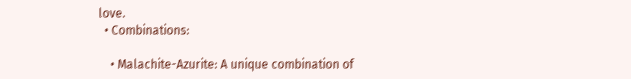love.
  • Combinations:

    • Malachite-Azurite: A unique combination of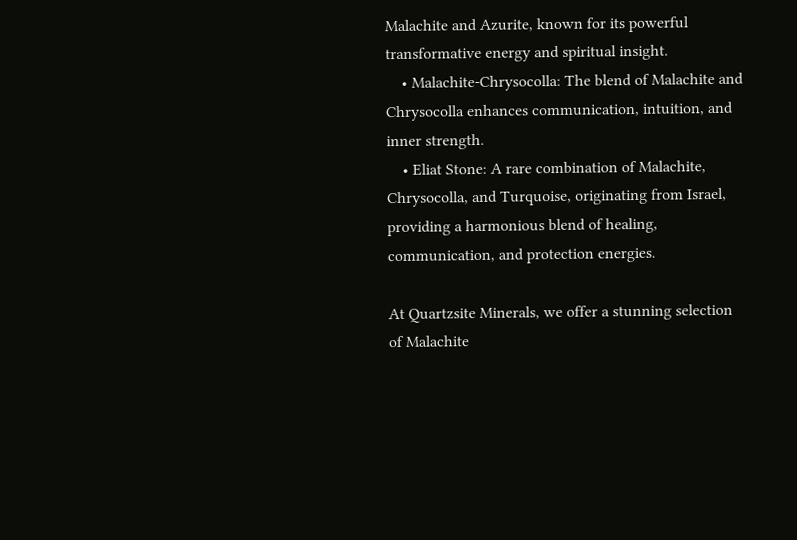Malachite and Azurite, known for its powerful transformative energy and spiritual insight.
    • Malachite-Chrysocolla: The blend of Malachite and Chrysocolla enhances communication, intuition, and inner strength.
    • Eliat Stone: A rare combination of Malachite, Chrysocolla, and Turquoise, originating from Israel, providing a harmonious blend of healing, communication, and protection energies.

At Quartzsite Minerals, we offer a stunning selection of Malachite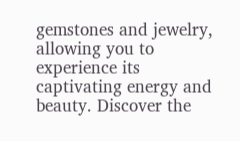gemstones and jewelry, allowing you to experience its captivating energy and beauty. Discover the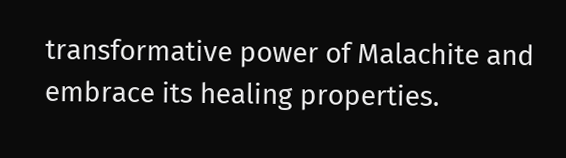transformative power of Malachite and embrace its healing properties.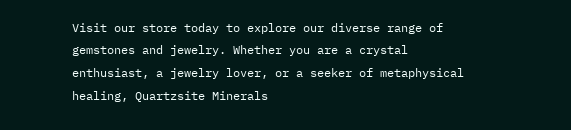Visit our store today to explore our diverse range of gemstones and jewelry. Whether you are a crystal enthusiast, a jewelry lover, or a seeker of metaphysical healing, Quartzsite Minerals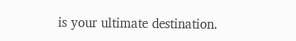is your ultimate destination.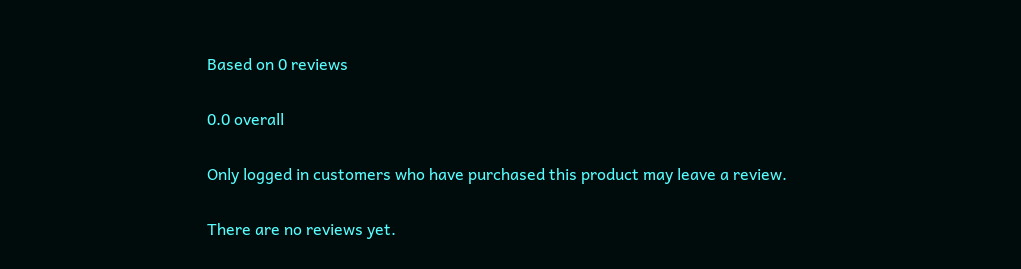Based on 0 reviews

0.0 overall

Only logged in customers who have purchased this product may leave a review.

There are no reviews yet.